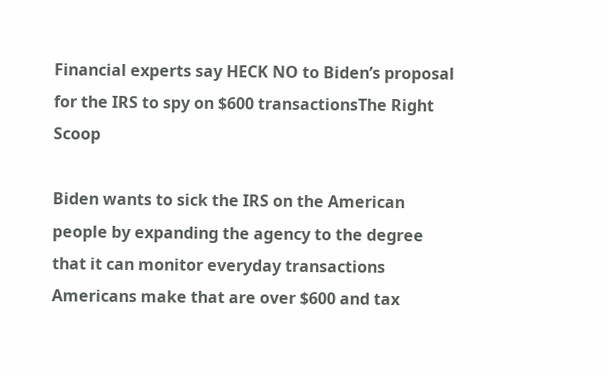Financial experts say HECK NO to Biden’s proposal for the IRS to spy on $600 transactionsThe Right Scoop

Biden wants to sick the IRS on the American people by expanding the agency to the degree that it can monitor everyday transactions Americans make that are over $600 and tax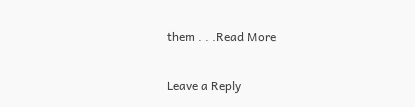them . . .Read More

Leave a Reply